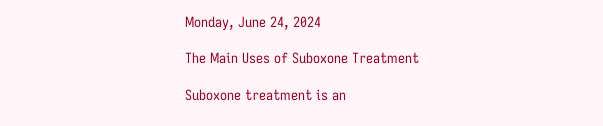Monday, June 24, 2024

The Main Uses of Suboxone Treatment

Suboxone treatment is an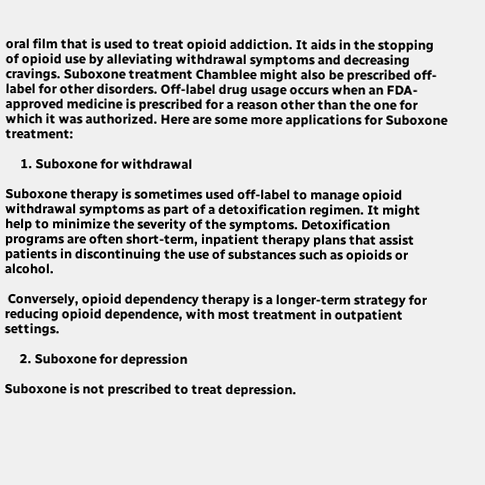oral film that is used to treat opioid addiction. It aids in the stopping of opioid use by alleviating withdrawal symptoms and decreasing cravings. Suboxone treatment Chamblee might also be prescribed off-label for other disorders. Off-label drug usage occurs when an FDA-approved medicine is prescribed for a reason other than the one for which it was authorized. Here are some more applications for Suboxone treatment:

     1. Suboxone for withdrawal

Suboxone therapy is sometimes used off-label to manage opioid withdrawal symptoms as part of a detoxification regimen. It might help to minimize the severity of the symptoms. Detoxification programs are often short-term, inpatient therapy plans that assist patients in discontinuing the use of substances such as opioids or alcohol.

 Conversely, opioid dependency therapy is a longer-term strategy for reducing opioid dependence, with most treatment in outpatient settings.

     2. Suboxone for depression

Suboxone is not prescribed to treat depression.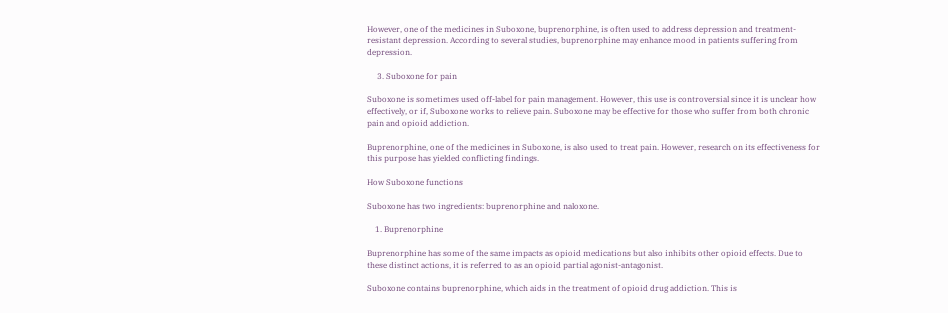However, one of the medicines in Suboxone, buprenorphine, is often used to address depression and treatment-resistant depression. According to several studies, buprenorphine may enhance mood in patients suffering from depression.

     3. Suboxone for pain

Suboxone is sometimes used off-label for pain management. However, this use is controversial since it is unclear how effectively, or if, Suboxone works to relieve pain. Suboxone may be effective for those who suffer from both chronic pain and opioid addiction.

Buprenorphine, one of the medicines in Suboxone, is also used to treat pain. However, research on its effectiveness for this purpose has yielded conflicting findings.

How Suboxone functions

Suboxone has two ingredients: buprenorphine and naloxone.

    1. Buprenorphine

Buprenorphine has some of the same impacts as opioid medications but also inhibits other opioid effects. Due to these distinct actions, it is referred to as an opioid partial agonist-antagonist.

Suboxone contains buprenorphine, which aids in the treatment of opioid drug addiction. This is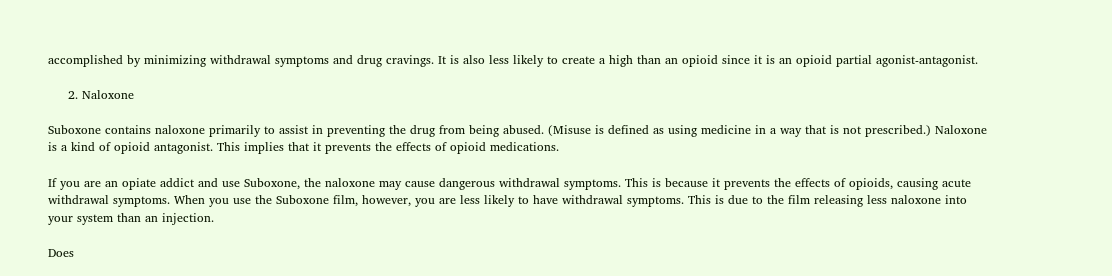accomplished by minimizing withdrawal symptoms and drug cravings. It is also less likely to create a high than an opioid since it is an opioid partial agonist-antagonist.

     2. Naloxone

Suboxone contains naloxone primarily to assist in preventing the drug from being abused. (Misuse is defined as using medicine in a way that is not prescribed.) Naloxone is a kind of opioid antagonist. This implies that it prevents the effects of opioid medications.

If you are an opiate addict and use Suboxone, the naloxone may cause dangerous withdrawal symptoms. This is because it prevents the effects of opioids, causing acute withdrawal symptoms. When you use the Suboxone film, however, you are less likely to have withdrawal symptoms. This is due to the film releasing less naloxone into your system than an injection.

Does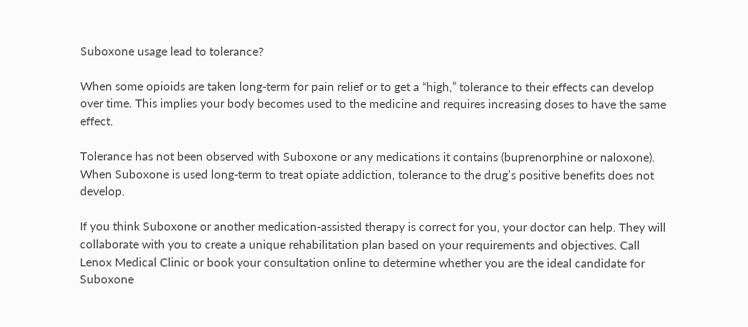Suboxone usage lead to tolerance?

When some opioids are taken long-term for pain relief or to get a “high,” tolerance to their effects can develop over time. This implies your body becomes used to the medicine and requires increasing doses to have the same effect.

Tolerance has not been observed with Suboxone or any medications it contains (buprenorphine or naloxone). When Suboxone is used long-term to treat opiate addiction, tolerance to the drug’s positive benefits does not develop.

If you think Suboxone or another medication-assisted therapy is correct for you, your doctor can help. They will collaborate with you to create a unique rehabilitation plan based on your requirements and objectives. Call Lenox Medical Clinic or book your consultation online to determine whether you are the ideal candidate for Suboxone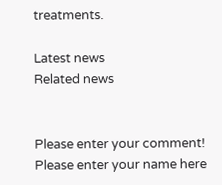treatments.

Latest news
Related news


Please enter your comment!
Please enter your name here